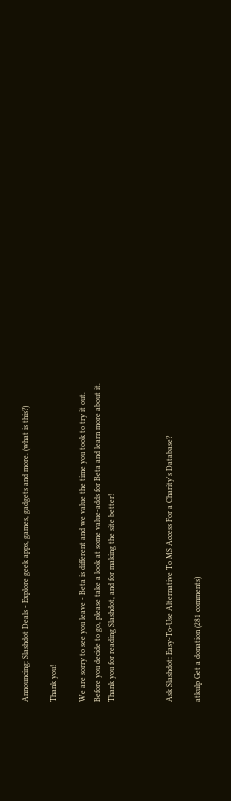Announcing: Slashdot Deals - Explore geek apps, games, gadgets and more. (what is this?)

Thank you!

We are sorry to see you leave - Beta is different and we value the time you took to try it out. Before you decide to go, please take a look at some value-adds for Beta and learn more about it. Thank you for reading Slashdot, and for making the site better!



Ask Slashdot: Easy-To-Use Alternative To MS Access For a Charity's Database?

atkulp Get a donation (281 comments)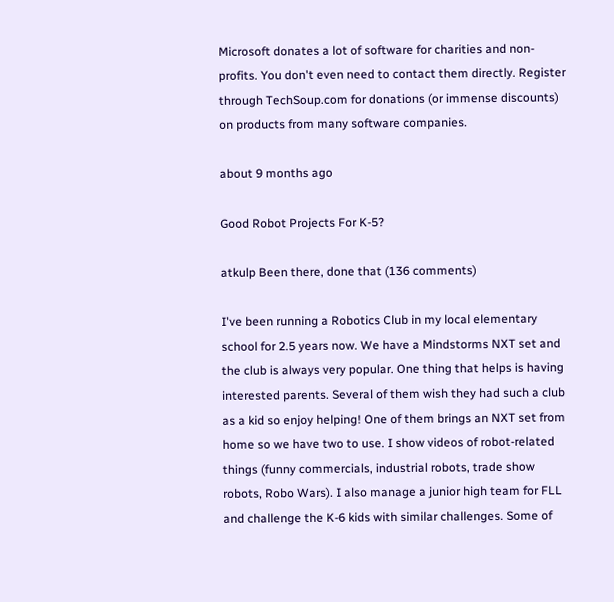Microsoft donates a lot of software for charities and non-profits. You don't even need to contact them directly. Register through TechSoup.com for donations (or immense discounts) on products from many software companies.

about 9 months ago

Good Robot Projects For K-5?

atkulp Been there, done that (136 comments)

I've been running a Robotics Club in my local elementary school for 2.5 years now. We have a Mindstorms NXT set and the club is always very popular. One thing that helps is having interested parents. Several of them wish they had such a club as a kid so enjoy helping! One of them brings an NXT set from home so we have two to use. I show videos of robot-related things (funny commercials, industrial robots, trade show robots, Robo Wars). I also manage a junior high team for FLL and challenge the K-6 kids with similar challenges. Some of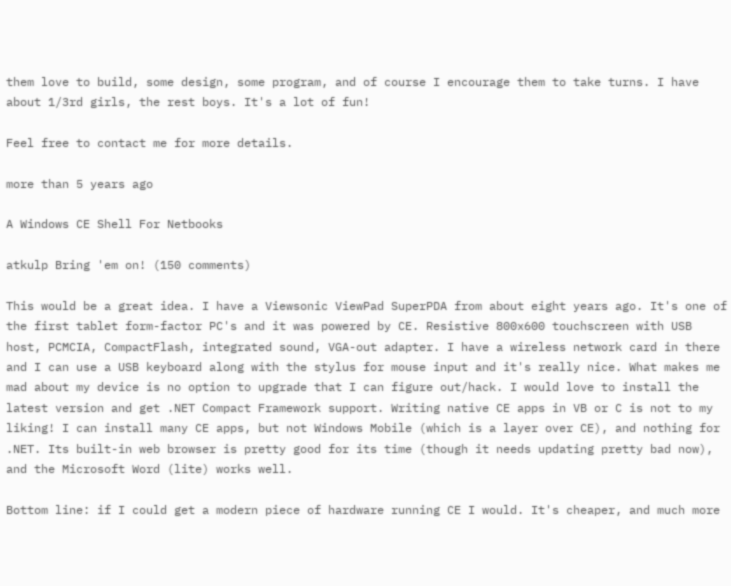them love to build, some design, some program, and of course I encourage them to take turns. I have about 1/3rd girls, the rest boys. It's a lot of fun!

Feel free to contact me for more details.

more than 5 years ago

A Windows CE Shell For Netbooks

atkulp Bring 'em on! (150 comments)

This would be a great idea. I have a Viewsonic ViewPad SuperPDA from about eight years ago. It's one of the first tablet form-factor PC's and it was powered by CE. Resistive 800x600 touchscreen with USB host, PCMCIA, CompactFlash, integrated sound, VGA-out adapter. I have a wireless network card in there and I can use a USB keyboard along with the stylus for mouse input and it's really nice. What makes me mad about my device is no option to upgrade that I can figure out/hack. I would love to install the latest version and get .NET Compact Framework support. Writing native CE apps in VB or C is not to my liking! I can install many CE apps, but not Windows Mobile (which is a layer over CE), and nothing for .NET. Its built-in web browser is pretty good for its time (though it needs updating pretty bad now), and the Microsoft Word (lite) works well.

Bottom line: if I could get a modern piece of hardware running CE I would. It's cheaper, and much more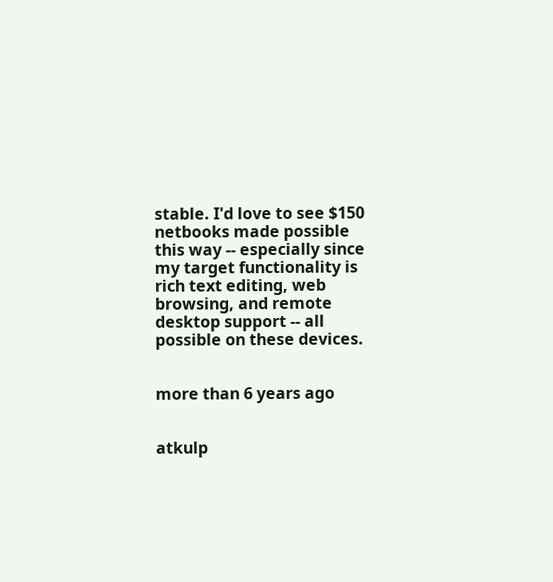stable. I'd love to see $150 netbooks made possible this way -- especially since my target functionality is rich text editing, web browsing, and remote desktop support -- all possible on these devices.


more than 6 years ago


atkulp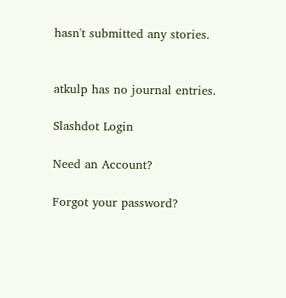hasn't submitted any stories.


atkulp has no journal entries.

Slashdot Login

Need an Account?

Forgot your password?